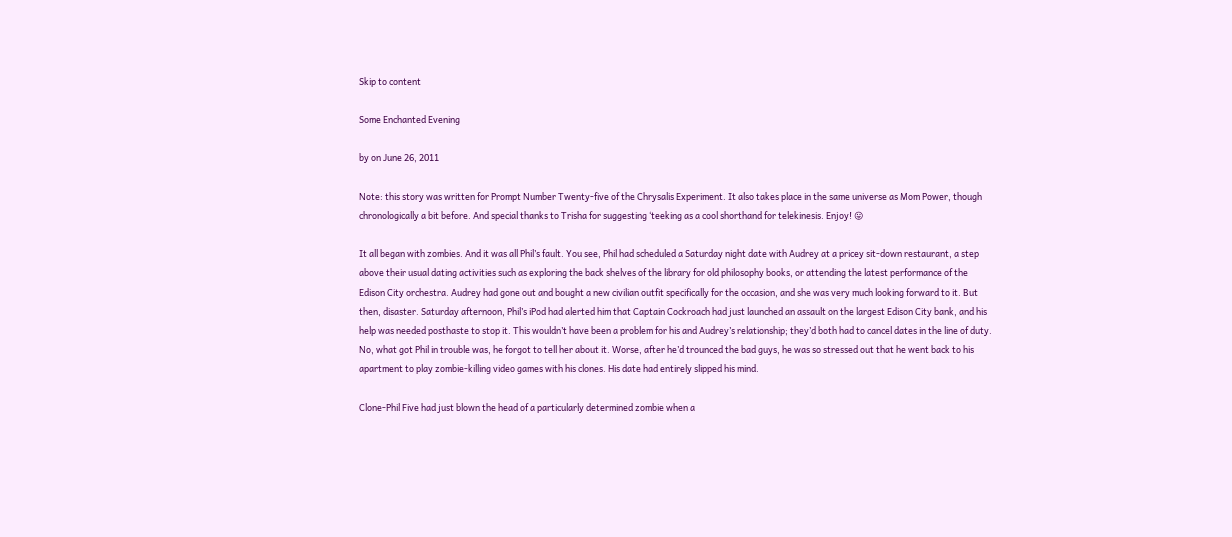Skip to content

Some Enchanted Evening

by on June 26, 2011

Note: this story was written for Prompt Number Twenty-five of the Chrysalis Experiment. It also takes place in the same universe as Mom Power, though chronologically a bit before. And special thanks to Trisha for suggesting ‘teeking as a cool shorthand for telekinesis. Enjoy! 😛

It all began with zombies. And it was all Phil’s fault. You see, Phil had scheduled a Saturday night date with Audrey at a pricey sit-down restaurant, a step above their usual dating activities such as exploring the back shelves of the library for old philosophy books, or attending the latest performance of the Edison City orchestra. Audrey had gone out and bought a new civilian outfit specifically for the occasion, and she was very much looking forward to it. But then, disaster. Saturday afternoon, Phil’s iPod had alerted him that Captain Cockroach had just launched an assault on the largest Edison City bank, and his help was needed posthaste to stop it. This wouldn’t have been a problem for his and Audrey’s relationship; they’d both had to cancel dates in the line of duty. No, what got Phil in trouble was, he forgot to tell her about it. Worse, after he’d trounced the bad guys, he was so stressed out that he went back to his apartment to play zombie-killing video games with his clones. His date had entirely slipped his mind.

Clone-Phil Five had just blown the head of a particularly determined zombie when a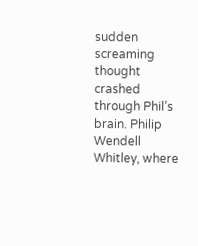sudden screaming thought crashed through Phil’s brain. Philip Wendell Whitley, where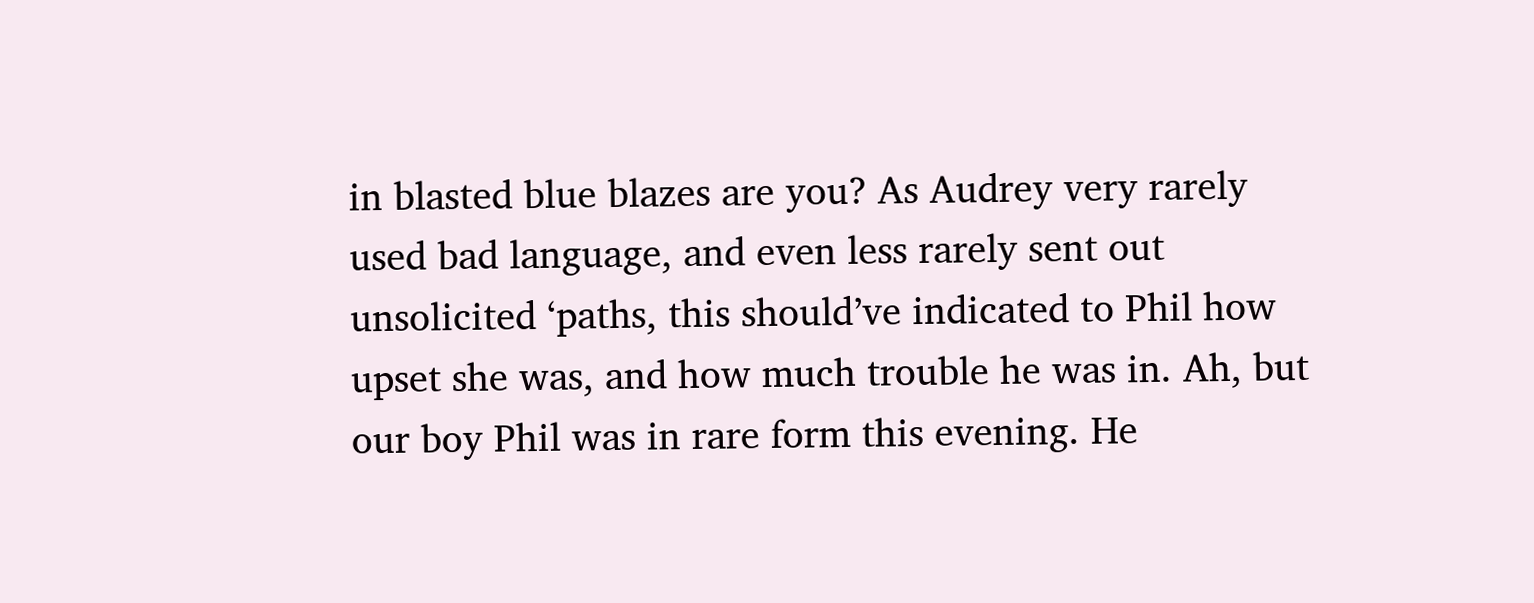in blasted blue blazes are you? As Audrey very rarely used bad language, and even less rarely sent out unsolicited ‘paths, this should’ve indicated to Phil how upset she was, and how much trouble he was in. Ah, but our boy Phil was in rare form this evening. He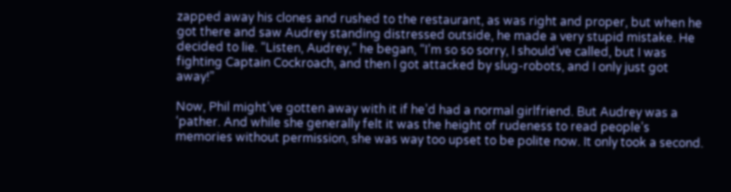zapped away his clones and rushed to the restaurant, as was right and proper, but when he got there and saw Audrey standing distressed outside, he made a very stupid mistake. He decided to lie. “Listen, Audrey,” he began, “I’m so so sorry, I should’ve called, but I was fighting Captain Cockroach, and then I got attacked by slug-robots, and I only just got away!”

Now, Phil might’ve gotten away with it if he’d had a normal girlfriend. But Audrey was a ‘pather. And while she generally felt it was the height of rudeness to read people’s memories without permission, she was way too upset to be polite now. It only took a second.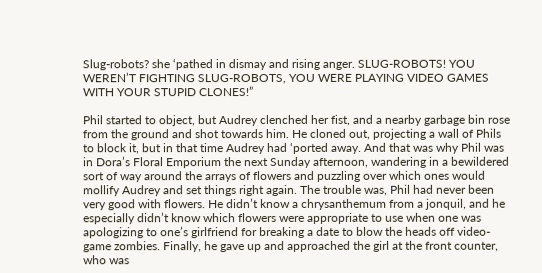Slug-robots? she ‘pathed in dismay and rising anger. SLUG-ROBOTS! YOU WEREN’T FIGHTING SLUG-ROBOTS, YOU WERE PLAYING VIDEO GAMES WITH YOUR STUPID CLONES!”

Phil started to object, but Audrey clenched her fist, and a nearby garbage bin rose from the ground and shot towards him. He cloned out, projecting a wall of Phils to block it, but in that time Audrey had ‘ported away. And that was why Phil was in Dora’s Floral Emporium the next Sunday afternoon, wandering in a bewildered sort of way around the arrays of flowers and puzzling over which ones would mollify Audrey and set things right again. The trouble was, Phil had never been very good with flowers. He didn’t know a chrysanthemum from a jonquil, and he especially didn’t know which flowers were appropriate to use when one was apologizing to one’s girlfriend for breaking a date to blow the heads off video-game zombies. Finally, he gave up and approached the girl at the front counter, who was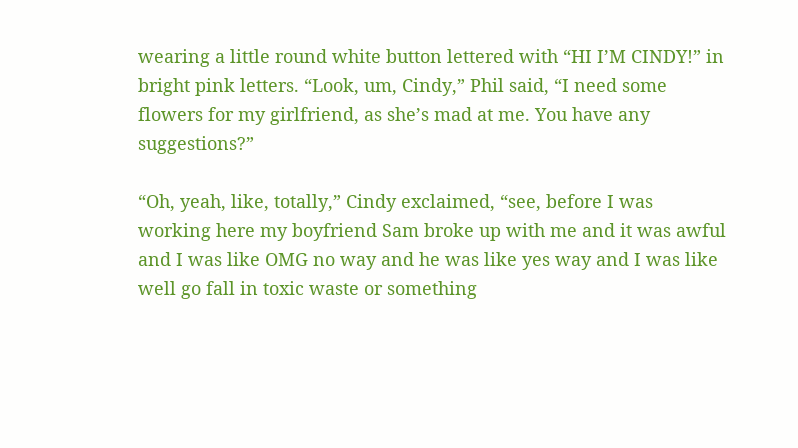wearing a little round white button lettered with “HI I’M CINDY!” in bright pink letters. “Look, um, Cindy,” Phil said, “I need some flowers for my girlfriend, as she’s mad at me. You have any suggestions?”

“Oh, yeah, like, totally,” Cindy exclaimed, “see, before I was working here my boyfriend Sam broke up with me and it was awful and I was like OMG no way and he was like yes way and I was like well go fall in toxic waste or something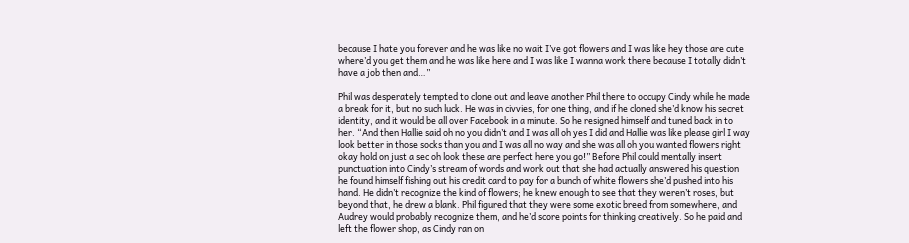because I hate you forever and he was like no wait I’ve got flowers and I was like hey those are cute where’d you get them and he was like here and I was like I wanna work there because I totally didn’t have a job then and…”

Phil was desperately tempted to clone out and leave another Phil there to occupy Cindy while he made a break for it, but no such luck. He was in civvies, for one thing, and if he cloned she’d know his secret identity, and it would be all over Facebook in a minute. So he resigned himself and tuned back in to her. “And then Hallie said oh no you didn’t and I was all oh yes I did and Hallie was like please girl I way look better in those socks than you and I was all no way and she was all oh you wanted flowers right okay hold on just a sec oh look these are perfect here you go!” Before Phil could mentally insert punctuation into Cindy’s stream of words and work out that she had actually answered his question he found himself fishing out his credit card to pay for a bunch of white flowers she’d pushed into his hand. He didn’t recognize the kind of flowers; he knew enough to see that they weren’t roses, but beyond that, he drew a blank. Phil figured that they were some exotic breed from somewhere, and Audrey would probably recognize them, and he’d score points for thinking creatively. So he paid and left the flower shop, as Cindy ran on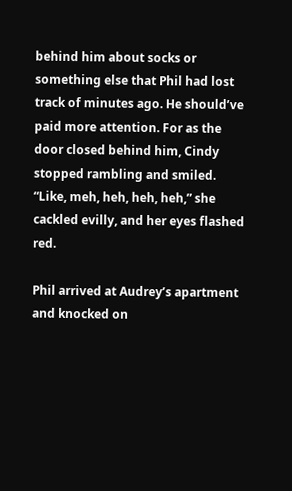behind him about socks or something else that Phil had lost track of minutes ago. He should’ve paid more attention. For as the door closed behind him, Cindy stopped rambling and smiled. “Like, meh, heh, heh, heh,” she cackled evilly, and her eyes flashed red.

Phil arrived at Audrey’s apartment and knocked on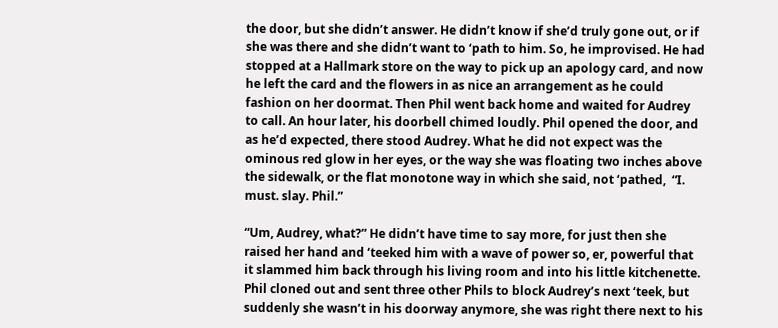the door, but she didn’t answer. He didn’t know if she’d truly gone out, or if she was there and she didn’t want to ‘path to him. So, he improvised. He had stopped at a Hallmark store on the way to pick up an apology card, and now he left the card and the flowers in as nice an arrangement as he could fashion on her doormat. Then Phil went back home and waited for Audrey to call. An hour later, his doorbell chimed loudly. Phil opened the door, and as he’d expected, there stood Audrey. What he did not expect was the ominous red glow in her eyes, or the way she was floating two inches above the sidewalk, or the flat monotone way in which she said, not ‘pathed,  “I. must. slay. Phil.”

“Um, Audrey, what?” He didn’t have time to say more, for just then she raised her hand and ‘teeked him with a wave of power so, er, powerful that it slammed him back through his living room and into his little kitchenette. Phil cloned out and sent three other Phils to block Audrey’s next ‘teek, but suddenly she wasn’t in his doorway anymore, she was right there next to his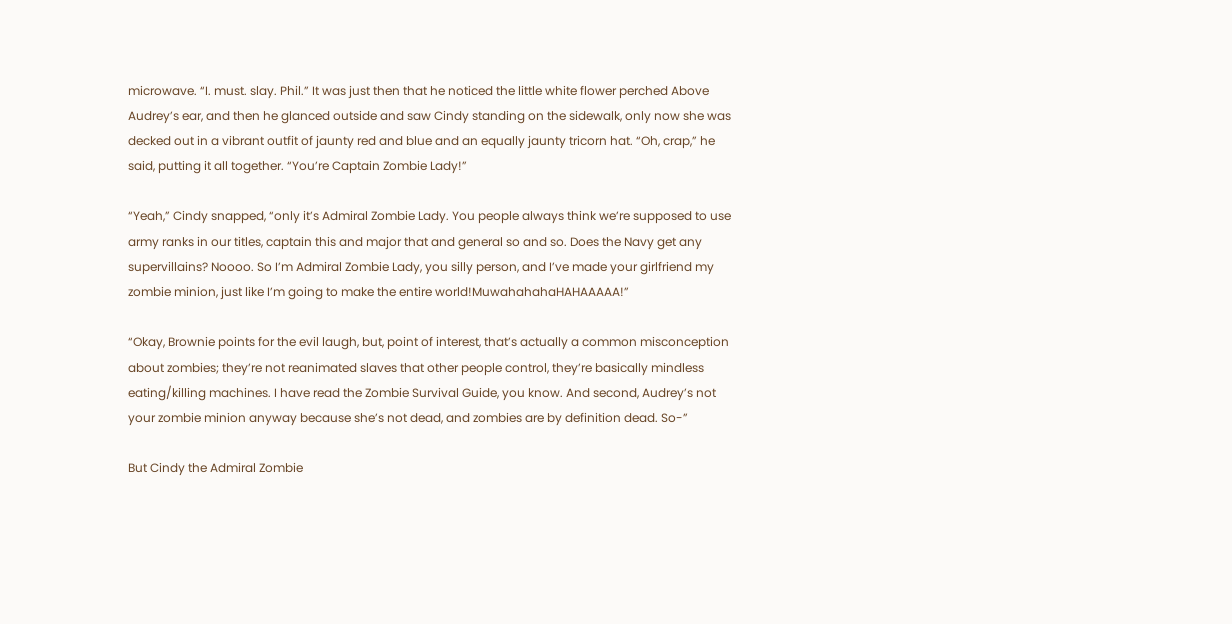microwave. “I. must. slay. Phil.” It was just then that he noticed the little white flower perched Above Audrey’s ear, and then he glanced outside and saw Cindy standing on the sidewalk, only now she was decked out in a vibrant outfit of jaunty red and blue and an equally jaunty tricorn hat. “Oh, crap,” he said, putting it all together. “You’re Captain Zombie Lady!”

“Yeah,” Cindy snapped, “only it’s Admiral Zombie Lady. You people always think we’re supposed to use army ranks in our titles, captain this and major that and general so and so. Does the Navy get any supervillains? Noooo. So I’m Admiral Zombie Lady, you silly person, and I’ve made your girlfriend my zombie minion, just like I’m going to make the entire world!MuwahahahaHAHAAAAA!”

“Okay, Brownie points for the evil laugh, but, point of interest, that’s actually a common misconception about zombies; they’re not reanimated slaves that other people control, they’re basically mindless eating/killing machines. I have read the Zombie Survival Guide, you know. And second, Audrey’s not your zombie minion anyway because she’s not dead, and zombies are by definition dead. So-”

But Cindy the Admiral Zombie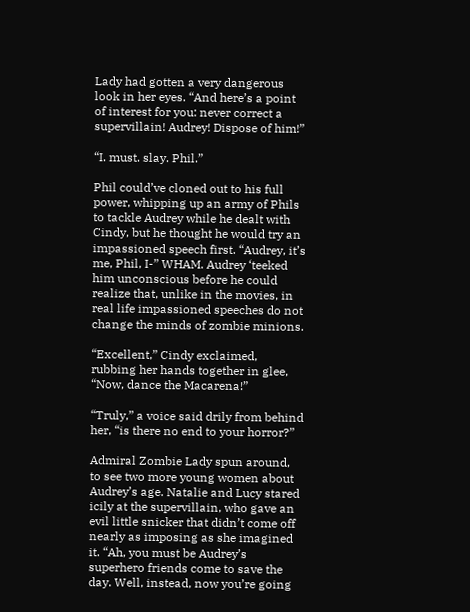Lady had gotten a very dangerous look in her eyes. “And here’s a point of interest for you: never correct a supervillain! Audrey! Dispose of him!”

“I. must. slay. Phil.”

Phil could’ve cloned out to his full power, whipping up an army of Phils to tackle Audrey while he dealt with Cindy, but he thought he would try an impassioned speech first. “Audrey, it’s me, Phil, I-” WHAM. Audrey ‘teeked him unconscious before he could realize that, unlike in the movies, in real life impassioned speeches do not change the minds of zombie minions.

“Excellent,” Cindy exclaimed, rubbing her hands together in glee, “Now, dance the Macarena!”

“Truly,” a voice said drily from behind her, “is there no end to your horror?”

Admiral Zombie Lady spun around, to see two more young women about Audrey’s age. Natalie and Lucy stared icily at the supervillain, who gave an evil little snicker that didn’t come off nearly as imposing as she imagined it. “Ah, you must be Audrey’s superhero friends come to save the day. Well, instead, now you’re going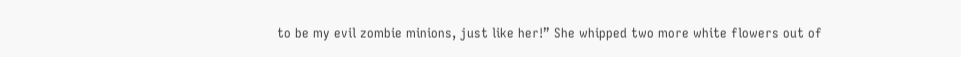to be my evil zombie minions, just like her!” She whipped two more white flowers out of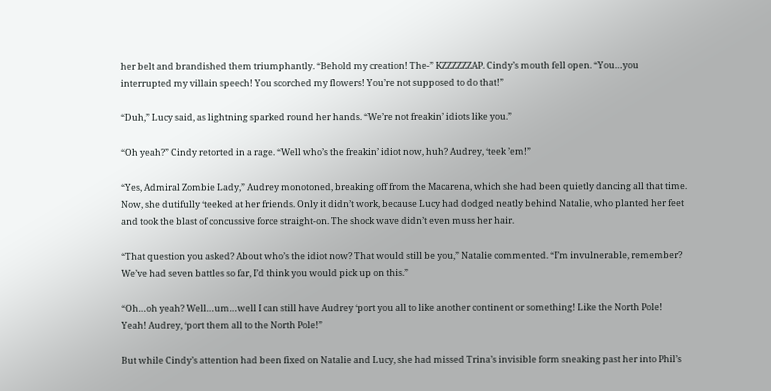her belt and brandished them triumphantly. “Behold my creation! The-” KZZZZZZAP. Cindy’s mouth fell open. “You…you interrupted my villain speech! You scorched my flowers! You’re not supposed to do that!”

“Duh,” Lucy said, as lightning sparked round her hands. “We’re not freakin’ idiots like you.”

“Oh yeah?” Cindy retorted in a rage. “Well who’s the freakin’ idiot now, huh? Audrey, ‘teek ’em!”

“Yes, Admiral Zombie Lady,” Audrey monotoned, breaking off from the Macarena, which she had been quietly dancing all that time. Now, she dutifully ‘teeked at her friends. Only it didn’t work, because Lucy had dodged neatly behind Natalie, who planted her feet and took the blast of concussive force straight-on. The shock wave didn’t even muss her hair.

“That question you asked? About who’s the idiot now? That would still be you,” Natalie commented. “I’m invulnerable, remember? We’ve had seven battles so far, I’d think you would pick up on this.”

“Oh…oh yeah? Well…um…well I can still have Audrey ‘port you all to like another continent or something! Like the North Pole! Yeah! Audrey, ‘port them all to the North Pole!”

But while Cindy’s attention had been fixed on Natalie and Lucy, she had missed Trina’s invisible form sneaking past her into Phil’s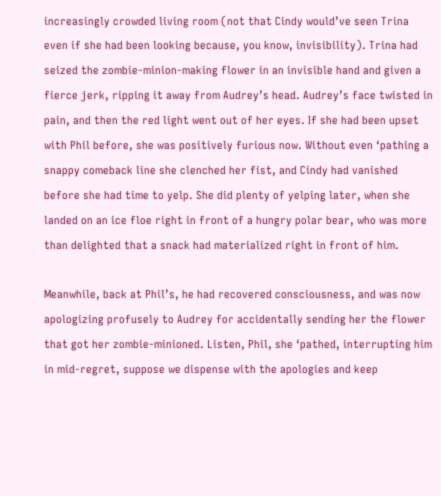increasingly crowded living room (not that Cindy would’ve seen Trina even if she had been looking because, you know, invisibility). Trina had seized the zombie-minion-making flower in an invisible hand and given a fierce jerk, ripping it away from Audrey’s head. Audrey’s face twisted in pain, and then the red light went out of her eyes. If she had been upset with Phil before, she was positively furious now. Without even ‘pathing a snappy comeback line she clenched her fist, and Cindy had vanished before she had time to yelp. She did plenty of yelping later, when she landed on an ice floe right in front of a hungry polar bear, who was more than delighted that a snack had materialized right in front of him.

Meanwhile, back at Phil’s, he had recovered consciousness, and was now apologizing profusely to Audrey for accidentally sending her the flower that got her zombie-minioned. Listen, Phil, she ‘pathed, interrupting him in mid-regret, suppose we dispense with the apologies and keep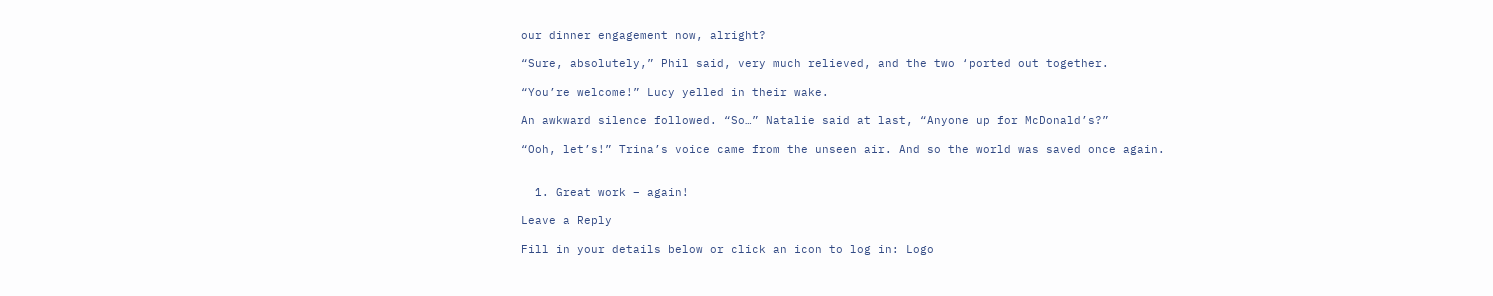our dinner engagement now, alright?

“Sure, absolutely,” Phil said, very much relieved, and the two ‘ported out together.

“You’re welcome!” Lucy yelled in their wake.

An awkward silence followed. “So…” Natalie said at last, “Anyone up for McDonald’s?”

“Ooh, let’s!” Trina’s voice came from the unseen air. And so the world was saved once again.


  1. Great work – again!

Leave a Reply

Fill in your details below or click an icon to log in: Logo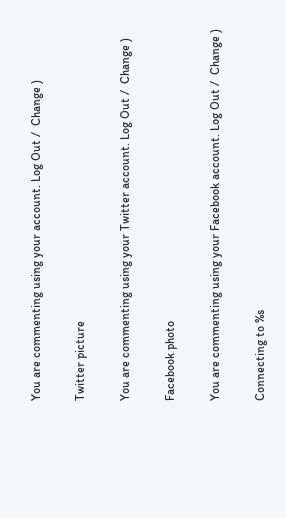You are commenting using your account. Log Out /  Change )

Twitter picture

You are commenting using your Twitter account. Log Out /  Change )

Facebook photo

You are commenting using your Facebook account. Log Out /  Change )

Connecting to %s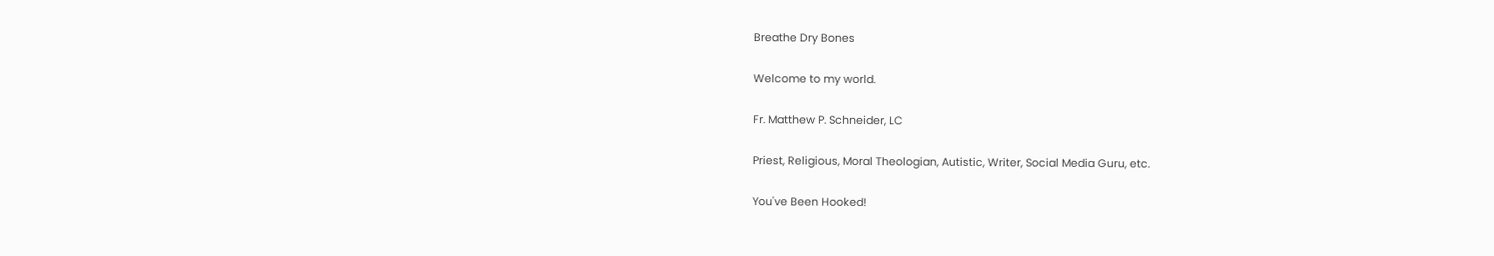Breathe Dry Bones

Welcome to my world.

Fr. Matthew P. Schneider, LC

Priest, Religious, Moral Theologian, Autistic, Writer, Social Media Guru, etc.

You've Been Hooked!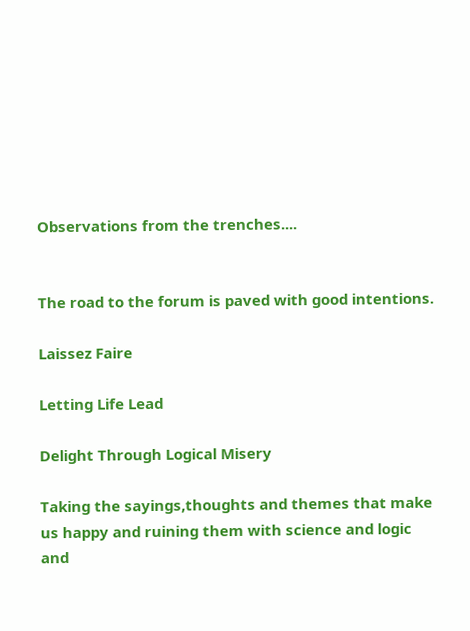Observations from the trenches....


The road to the forum is paved with good intentions.

Laissez Faire

Letting Life Lead

Delight Through Logical Misery

Taking the sayings,thoughts and themes that make us happy and ruining them with science and logic and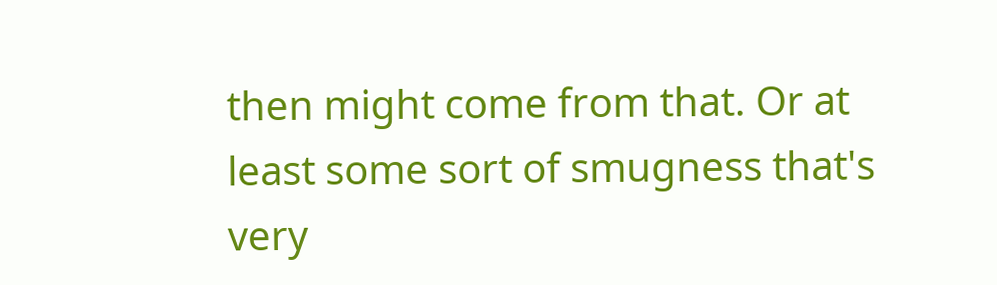then might come from that. Or at least some sort of smugness that's very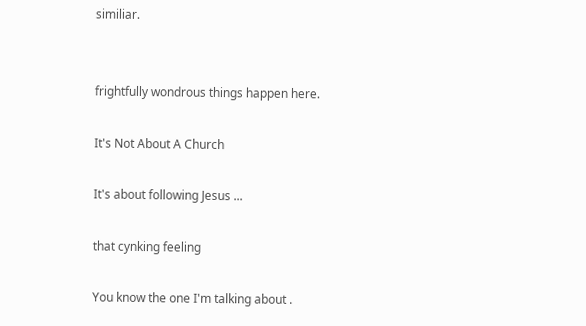similiar.


frightfully wondrous things happen here.

It's Not About A Church

It's about following Jesus ...

that cynking feeling

You know the one I'm talking about .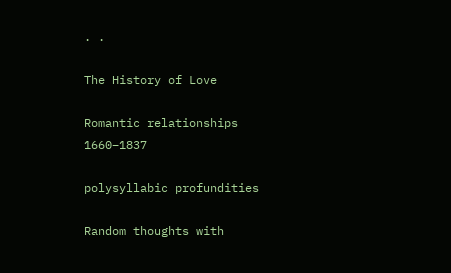. .

The History of Love

Romantic relationships 1660–1837

polysyllabic profundities

Random thoughts with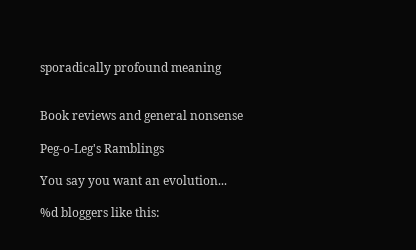sporadically profound meaning


Book reviews and general nonsense

Peg-o-Leg's Ramblings

You say you want an evolution...

%d bloggers like this: